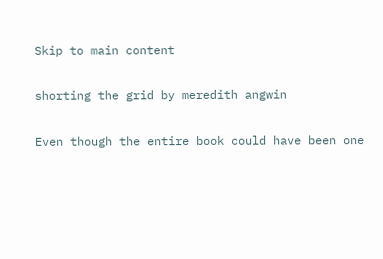Skip to main content

shorting the grid by meredith angwin

Even though the entire book could have been one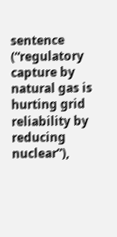sentence (“regulatory capture by natural gas is hurting grid reliability by reducing nuclear”),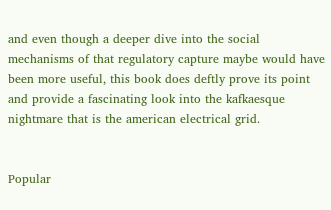and even though a deeper dive into the social mechanisms of that regulatory capture maybe would have been more useful, this book does deftly prove its point and provide a fascinating look into the kafkaesque nightmare that is the american electrical grid.


Popular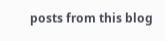posts from this blog